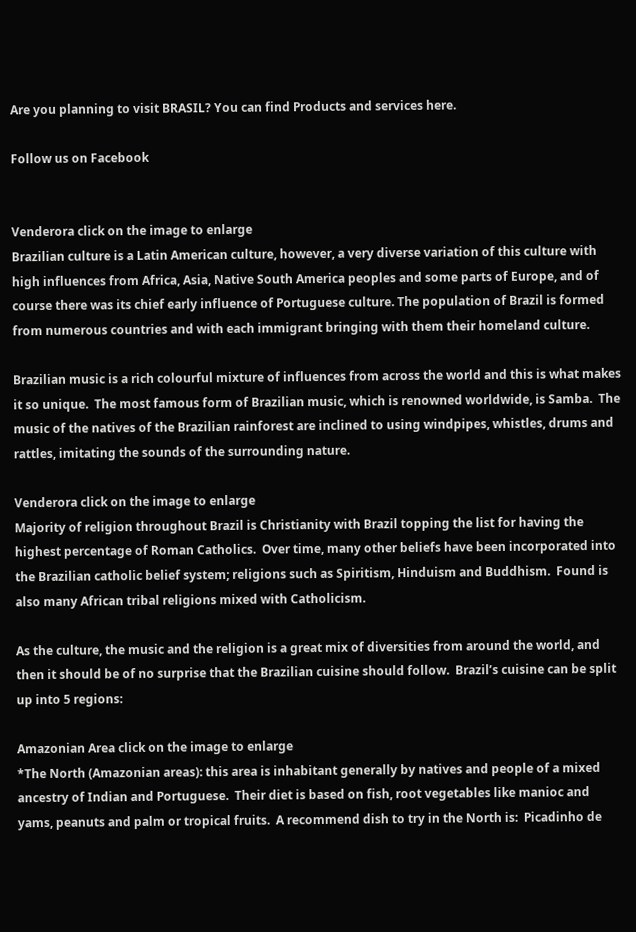Are you planning to visit BRASIL? You can find Products and services here.

Follow us on Facebook


Venderora click on the image to enlarge
Brazilian culture is a Latin American culture, however, a very diverse variation of this culture with high influences from Africa, Asia, Native South America peoples and some parts of Europe, and of course there was its chief early influence of Portuguese culture. The population of Brazil is formed from numerous countries and with each immigrant bringing with them their homeland culture.

Brazilian music is a rich colourful mixture of influences from across the world and this is what makes it so unique.  The most famous form of Brazilian music, which is renowned worldwide, is Samba.  The music of the natives of the Brazilian rainforest are inclined to using windpipes, whistles, drums and rattles, imitating the sounds of the surrounding nature.

Venderora click on the image to enlarge
Majority of religion throughout Brazil is Christianity with Brazil topping the list for having the highest percentage of Roman Catholics.  Over time, many other beliefs have been incorporated into the Brazilian catholic belief system; religions such as Spiritism, Hinduism and Buddhism.  Found is also many African tribal religions mixed with Catholicism.

As the culture, the music and the religion is a great mix of diversities from around the world, and then it should be of no surprise that the Brazilian cuisine should follow.  Brazil’s cuisine can be split up into 5 regions:

Amazonian Area click on the image to enlarge
*The North (Amazonian areas): this area is inhabitant generally by natives and people of a mixed ancestry of Indian and Portuguese.  Their diet is based on fish, root vegetables like manioc and yams, peanuts and palm or tropical fruits.  A recommend dish to try in the North is:  Picadinho de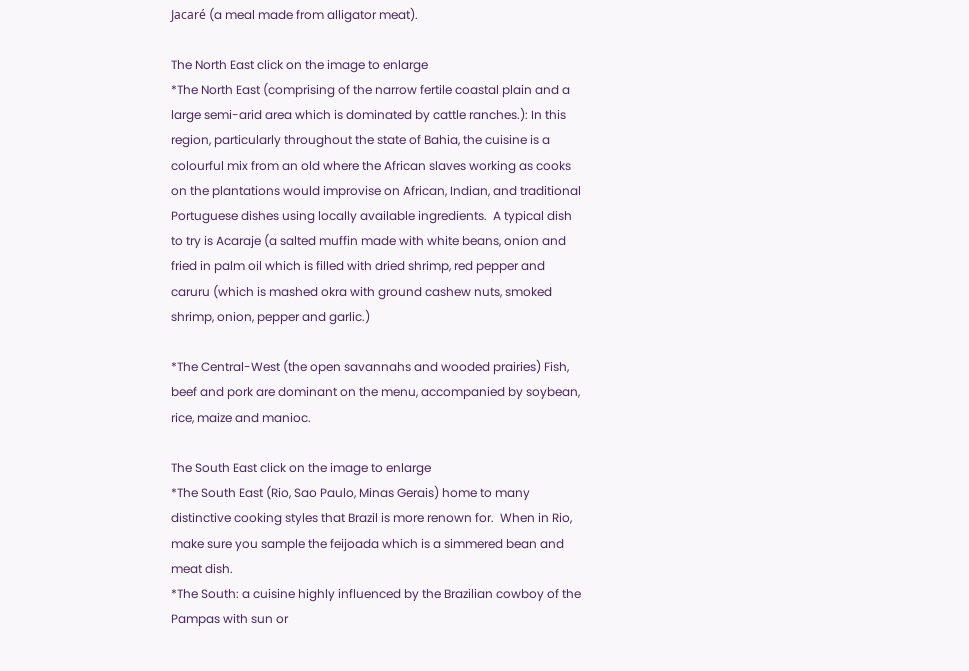Jacaré (a meal made from alligator meat).

The North East click on the image to enlarge
*The North East (comprising of the narrow fertile coastal plain and a large semi-arid area which is dominated by cattle ranches.): In this region, particularly throughout the state of Bahia, the cuisine is a colourful mix from an old where the African slaves working as cooks on the plantations would improvise on African, Indian, and traditional Portuguese dishes using locally available ingredients.  A typical dish to try is Acaraje (a salted muffin made with white beans, onion and fried in palm oil which is filled with dried shrimp, red pepper and caruru (which is mashed okra with ground cashew nuts, smoked shrimp, onion, pepper and garlic.)

*The Central-West (the open savannahs and wooded prairies) Fish, beef and pork are dominant on the menu, accompanied by soybean, rice, maize and manioc.

The South East click on the image to enlarge
*The South East (Rio, Sao Paulo, Minas Gerais) home to many distinctive cooking styles that Brazil is more renown for.  When in Rio, make sure you sample the feijoada which is a simmered bean and meat dish.
*The South: a cuisine highly influenced by the Brazilian cowboy of the Pampas with sun or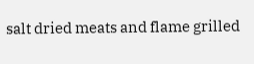salt dried meats and flame grilled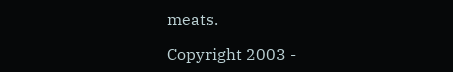meats.

Copyright 2003 -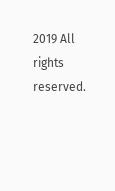2019 All rights reserved.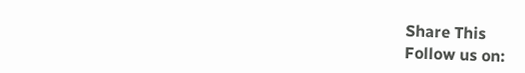Share This
Follow us on: